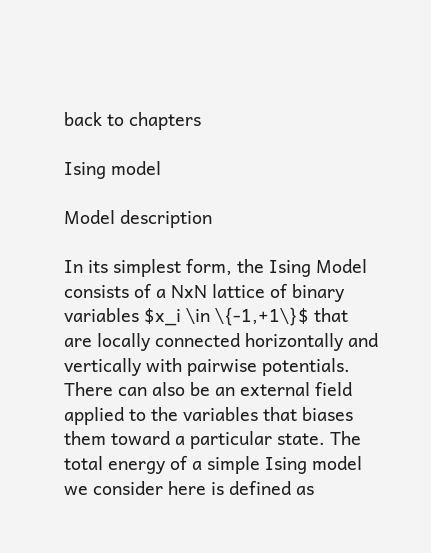back to chapters

Ising model

Model description

In its simplest form, the Ising Model consists of a NxN lattice of binary variables $x_i \in \{-1,+1\}$ that are locally connected horizontally and vertically with pairwise potentials. There can also be an external field applied to the variables that biases them toward a particular state. The total energy of a simple Ising model we consider here is defined as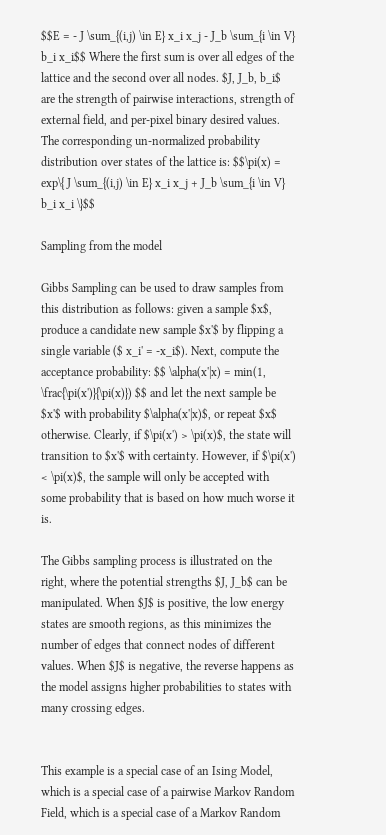$$E = - J \sum_{(i,j) \in E} x_i x_j - J_b \sum_{i \in V} b_i x_i$$ Where the first sum is over all edges of the lattice and the second over all nodes. $J, J_b, b_i$ are the strength of pairwise interactions, strength of external field, and per-pixel binary desired values. The corresponding un-normalized probability distribution over states of the lattice is: $$\pi(x) = exp\{ J \sum_{(i,j) \in E} x_i x_j + J_b \sum_{i \in V} b_i x_i \}$$

Sampling from the model

Gibbs Sampling can be used to draw samples from this distribution as follows: given a sample $x$, produce a candidate new sample $x'$ by flipping a single variable ($ x_i' = -x_i$). Next, compute the acceptance probability: $$ \alpha(x'|x) = min(1, \frac{\pi(x')}{\pi(x)}) $$ and let the next sample be $x'$ with probability $\alpha(x'|x)$, or repeat $x$ otherwise. Clearly, if $\pi(x') > \pi(x)$, the state will transition to $x'$ with certainty. However, if $\pi(x') < \pi(x)$, the sample will only be accepted with some probability that is based on how much worse it is.

The Gibbs sampling process is illustrated on the right, where the potential strengths $J, J_b$ can be manipulated. When $J$ is positive, the low energy states are smooth regions, as this minimizes the number of edges that connect nodes of different values. When $J$ is negative, the reverse happens as the model assigns higher probabilities to states with many crossing edges.


This example is a special case of an Ising Model, which is a special case of a pairwise Markov Random Field, which is a special case of a Markov Random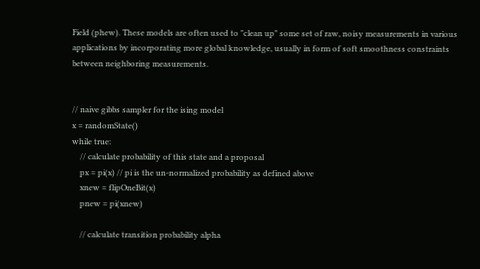Field (phew). These models are often used to "clean up" some set of raw, noisy measurements in various applications by incorporating more global knowledge, usually in form of soft smoothness constraints between neighboring measurements.


// naive gibbs sampler for the ising model
x = randomState()
while true:
    // calculate probability of this state and a proposal
    px = pi(x) // pi is the un-normalized probability as defined above
    xnew = flipOneBit(x)
    pnew = pi(xnew)

    // calculate transition probability alpha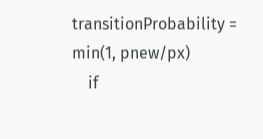transitionProbability = min(1, pnew/px)
    if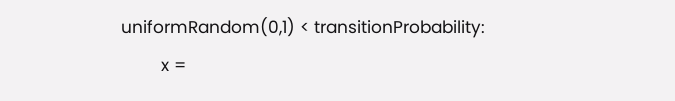uniformRandom(0,1) < transitionProbability:
        x =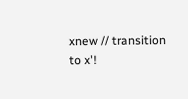xnew // transition to x'!